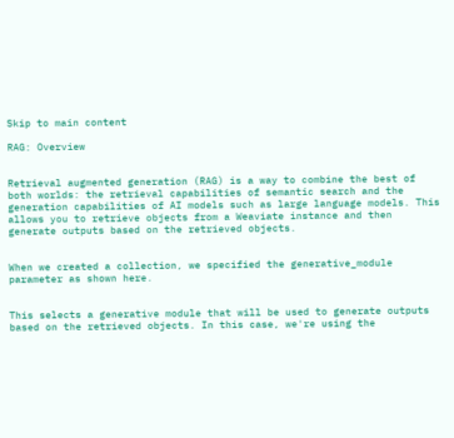Skip to main content

RAG: Overview


Retrieval augmented generation (RAG) is a way to combine the best of both worlds: the retrieval capabilities of semantic search and the generation capabilities of AI models such as large language models. This allows you to retrieve objects from a Weaviate instance and then generate outputs based on the retrieved objects.


When we created a collection, we specified the generative_module parameter as shown here.


This selects a generative module that will be used to generate outputs based on the retrieved objects. In this case, we're using the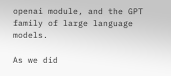openai module, and the GPT family of large language models.

As we did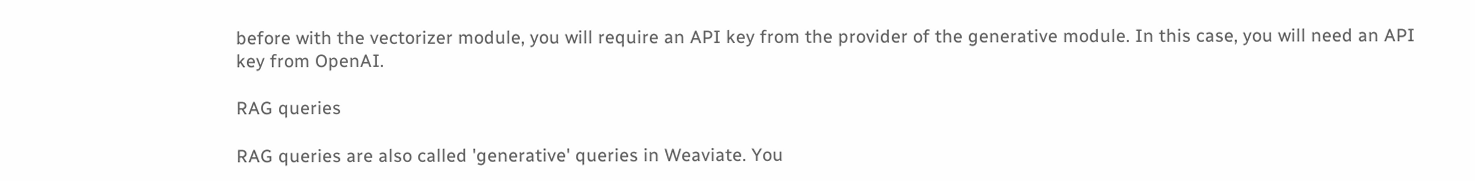before with the vectorizer module, you will require an API key from the provider of the generative module. In this case, you will need an API key from OpenAI.

RAG queries

RAG queries are also called 'generative' queries in Weaviate. You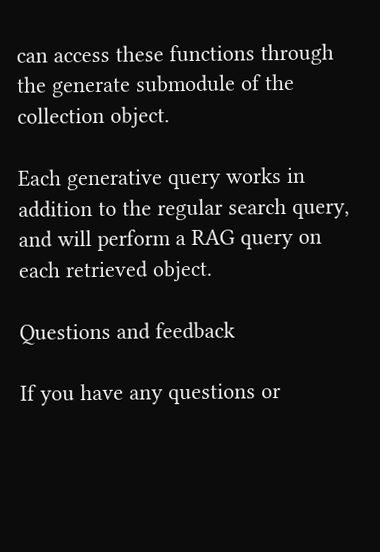can access these functions through the generate submodule of the collection object.

Each generative query works in addition to the regular search query, and will perform a RAG query on each retrieved object.

Questions and feedback

If you have any questions or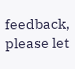feedback, please let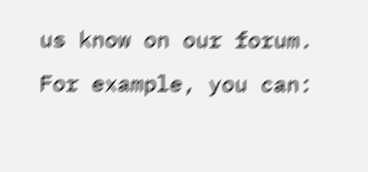us know on our forum. For example, you can: